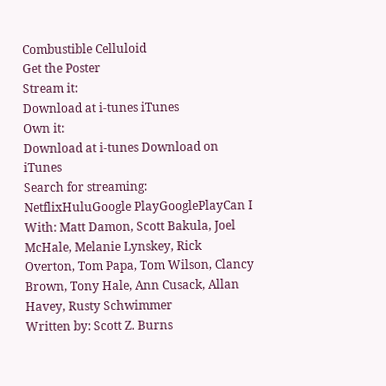Combustible Celluloid
Get the Poster
Stream it:
Download at i-tunes iTunes
Own it:
Download at i-tunes Download on iTunes
Search for streaming:
NetflixHuluGoogle PlayGooglePlayCan I
With: Matt Damon, Scott Bakula, Joel McHale, Melanie Lynskey, Rick Overton, Tom Papa, Tom Wilson, Clancy Brown, Tony Hale, Ann Cusack, Allan Havey, Rusty Schwimmer
Written by: Scott Z. Burns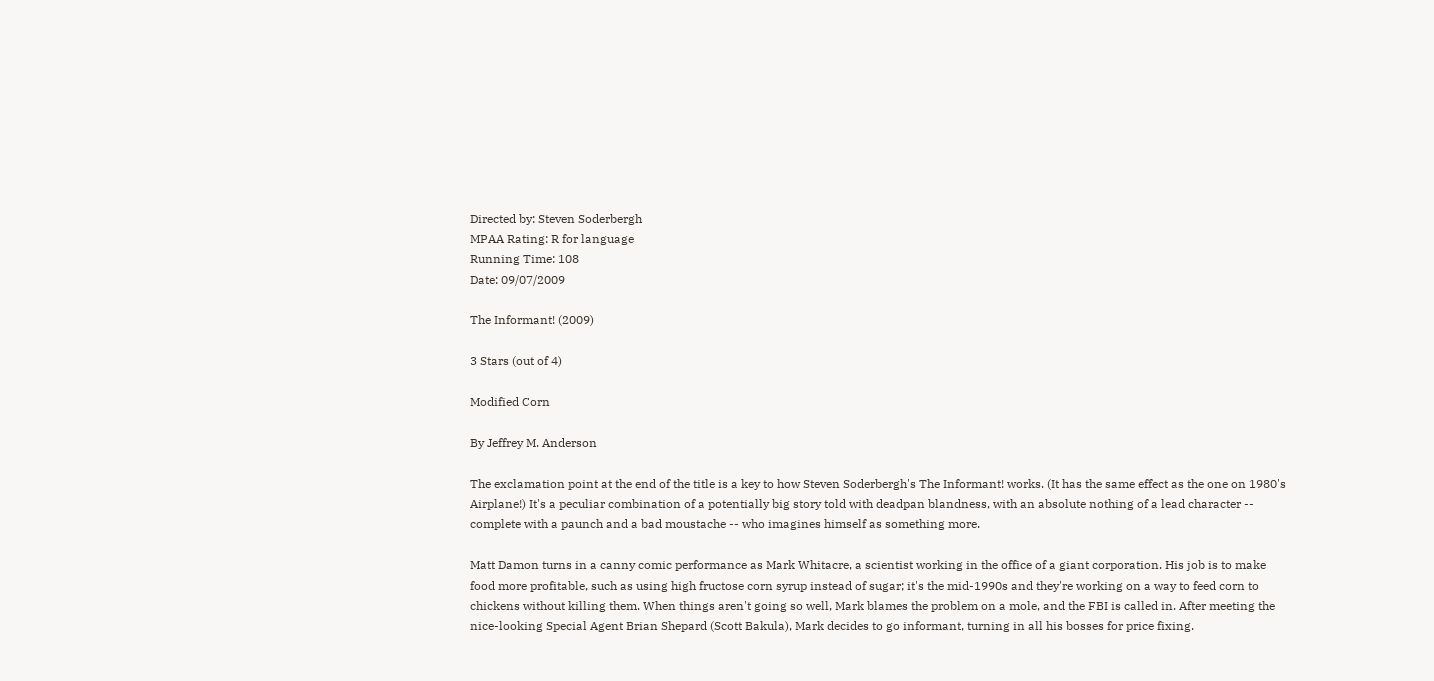Directed by: Steven Soderbergh
MPAA Rating: R for language
Running Time: 108
Date: 09/07/2009

The Informant! (2009)

3 Stars (out of 4)

Modified Corn

By Jeffrey M. Anderson

The exclamation point at the end of the title is a key to how Steven Soderbergh's The Informant! works. (It has the same effect as the one on 1980's Airplane!) It's a peculiar combination of a potentially big story told with deadpan blandness, with an absolute nothing of a lead character -- complete with a paunch and a bad moustache -- who imagines himself as something more.

Matt Damon turns in a canny comic performance as Mark Whitacre, a scientist working in the office of a giant corporation. His job is to make food more profitable, such as using high fructose corn syrup instead of sugar; it's the mid-1990s and they're working on a way to feed corn to chickens without killing them. When things aren't going so well, Mark blames the problem on a mole, and the FBI is called in. After meeting the nice-looking Special Agent Brian Shepard (Scott Bakula), Mark decides to go informant, turning in all his bosses for price fixing.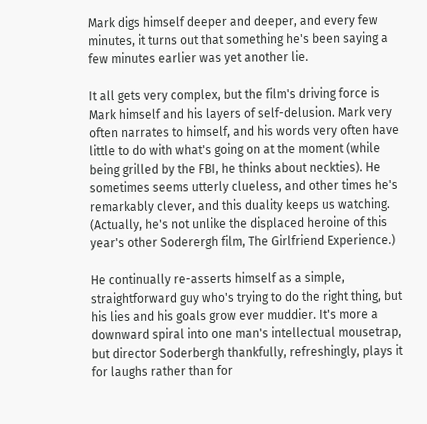Mark digs himself deeper and deeper, and every few minutes, it turns out that something he's been saying a few minutes earlier was yet another lie.

It all gets very complex, but the film's driving force is Mark himself and his layers of self-delusion. Mark very often narrates to himself, and his words very often have little to do with what's going on at the moment (while being grilled by the FBI, he thinks about neckties). He sometimes seems utterly clueless, and other times he's remarkably clever, and this duality keeps us watching. (Actually, he's not unlike the displaced heroine of this year's other Soderergh film, The Girlfriend Experience.)

He continually re-asserts himself as a simple, straightforward guy who's trying to do the right thing, but his lies and his goals grow ever muddier. It's more a downward spiral into one man's intellectual mousetrap, but director Soderbergh thankfully, refreshingly, plays it for laughs rather than for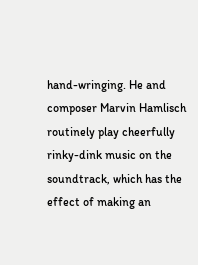hand-wringing. He and composer Marvin Hamlisch routinely play cheerfully rinky-dink music on the soundtrack, which has the effect of making an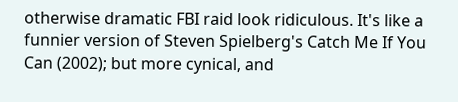otherwise dramatic FBI raid look ridiculous. It's like a funnier version of Steven Spielberg's Catch Me If You Can (2002); but more cynical, and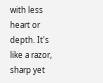with less heart or depth. It's like a razor, sharp yet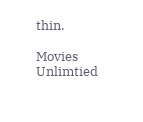thin.

Movies Unlimtied